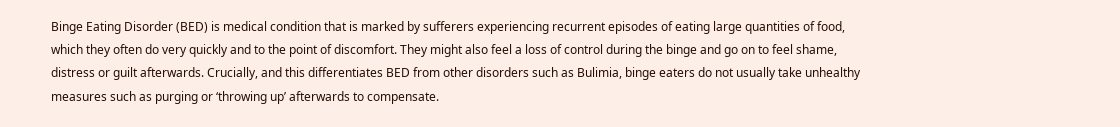Binge Eating Disorder (BED) is medical condition that is marked by sufferers experiencing recurrent episodes of eating large quantities of food, which they often do very quickly and to the point of discomfort. They might also feel a loss of control during the binge and go on to feel shame, distress or guilt afterwards. Crucially, and this differentiates BED from other disorders such as Bulimia, binge eaters do not usually take unhealthy measures such as purging or ‘throwing up’ afterwards to compensate.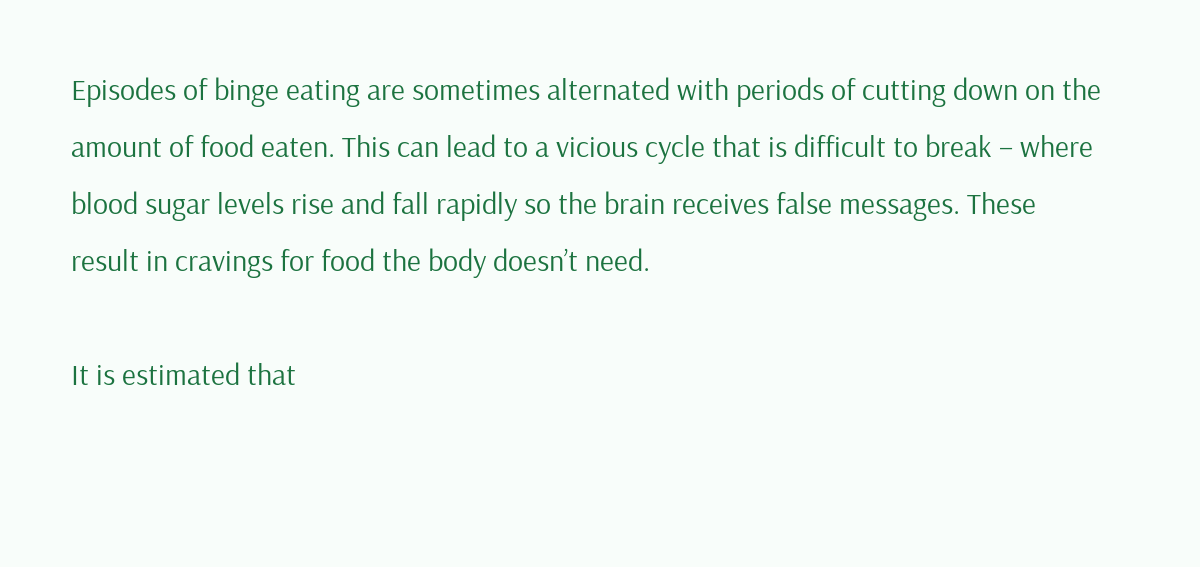Episodes of binge eating are sometimes alternated with periods of cutting down on the amount of food eaten. This can lead to a vicious cycle that is difficult to break – where blood sugar levels rise and fall rapidly so the brain receives false messages. These result in cravings for food the body doesn’t need.

It is estimated that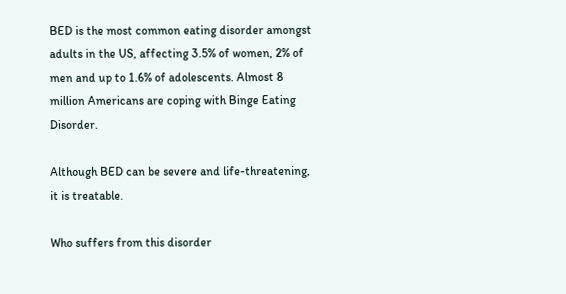BED is the most common eating disorder amongst adults in the US, affecting 3.5% of women, 2% of men and up to 1.6% of adolescents. Almost 8 million Americans are coping with Binge Eating Disorder.

Although BED can be severe and life-threatening, it is treatable.

Who suffers from this disorder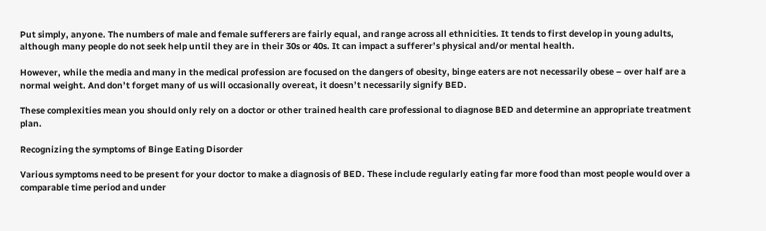Put simply, anyone. The numbers of male and female sufferers are fairly equal, and range across all ethnicities. It tends to first develop in young adults, although many people do not seek help until they are in their 30s or 40s. It can impact a sufferer’s physical and/or mental health.

However, while the media and many in the medical profession are focused on the dangers of obesity, binge eaters are not necessarily obese – over half are a normal weight. And don’t forget many of us will occasionally overeat, it doesn’t necessarily signify BED.

These complexities mean you should only rely on a doctor or other trained health care professional to diagnose BED and determine an appropriate treatment plan.

Recognizing the symptoms of Binge Eating Disorder

Various symptoms need to be present for your doctor to make a diagnosis of BED. These include regularly eating far more food than most people would over a comparable time period and under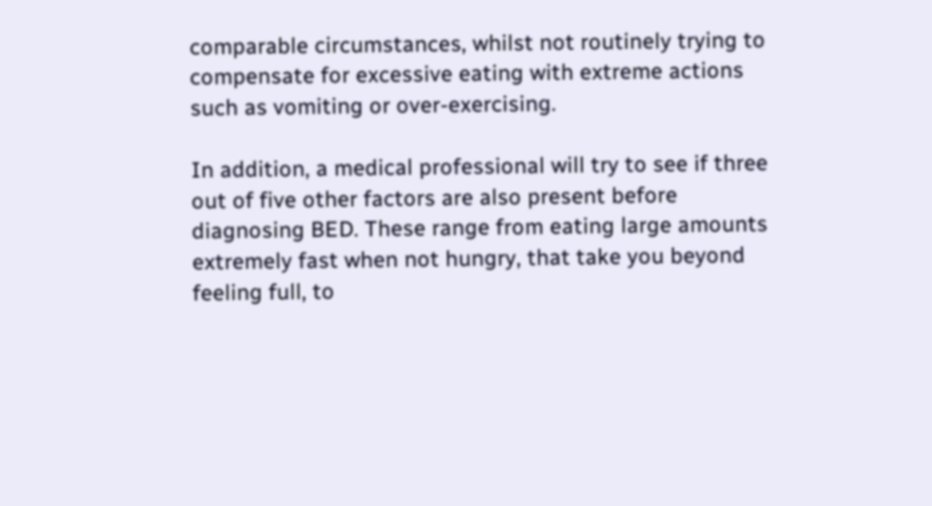comparable circumstances, whilst not routinely trying to compensate for excessive eating with extreme actions such as vomiting or over-exercising.

In addition, a medical professional will try to see if three out of five other factors are also present before diagnosing BED. These range from eating large amounts extremely fast when not hungry, that take you beyond feeling full, to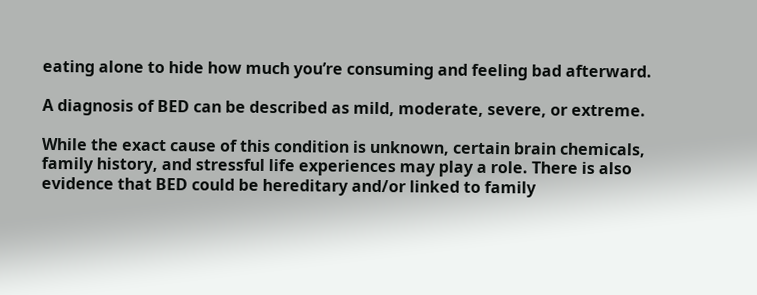eating alone to hide how much you’re consuming and feeling bad afterward.

A diagnosis of BED can be described as mild, moderate, severe, or extreme.

While the exact cause of this condition is unknown, certain brain chemicals, family history, and stressful life experiences may play a role. There is also evidence that BED could be hereditary and/or linked to family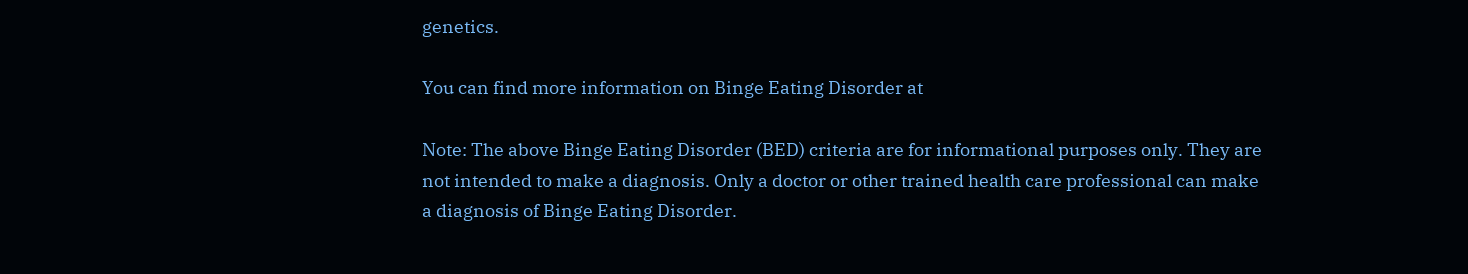genetics.

You can find more information on Binge Eating Disorder at

Note: The above Binge Eating Disorder (BED) criteria are for informational purposes only. They are not intended to make a diagnosis. Only a doctor or other trained health care professional can make a diagnosis of Binge Eating Disorder.